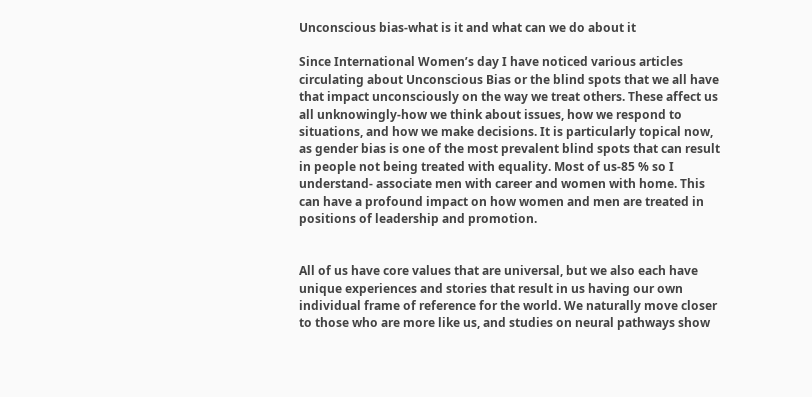Unconscious bias-what is it and what can we do about it

Since International Women’s day I have noticed various articles circulating about Unconscious Bias or the blind spots that we all have that impact unconsciously on the way we treat others. These affect us all unknowingly-how we think about issues, how we respond to situations, and how we make decisions. It is particularly topical now, as gender bias is one of the most prevalent blind spots that can result in people not being treated with equality. Most of us-85 % so I understand- associate men with career and women with home. This can have a profound impact on how women and men are treated in positions of leadership and promotion.


All of us have core values that are universal, but we also each have unique experiences and stories that result in us having our own individual frame of reference for the world. We naturally move closer to those who are more like us, and studies on neural pathways show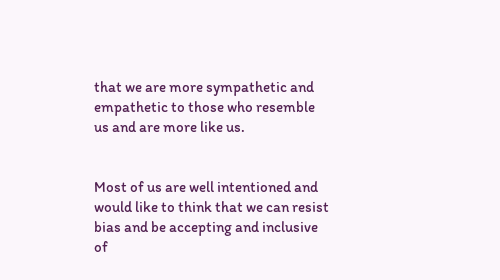that we are more sympathetic and empathetic to those who resemble us and are more like us.


Most of us are well intentioned and would like to think that we can resist bias and be accepting and inclusive of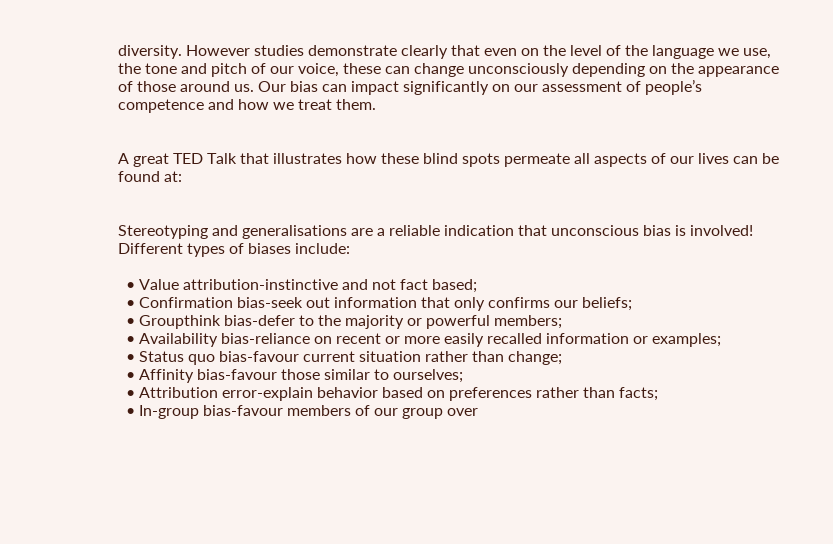diversity. However studies demonstrate clearly that even on the level of the language we use, the tone and pitch of our voice, these can change unconsciously depending on the appearance of those around us. Our bias can impact significantly on our assessment of people’s competence and how we treat them.


A great TED Talk that illustrates how these blind spots permeate all aspects of our lives can be found at:


Stereotyping and generalisations are a reliable indication that unconscious bias is involved! Different types of biases include:

  • Value attribution-instinctive and not fact based;
  • Confirmation bias-seek out information that only confirms our beliefs;
  • Groupthink bias-defer to the majority or powerful members;
  • Availability bias-reliance on recent or more easily recalled information or examples;
  • Status quo bias-favour current situation rather than change;
  • Affinity bias-favour those similar to ourselves;
  • Attribution error-explain behavior based on preferences rather than facts;
  • In-group bias-favour members of our group over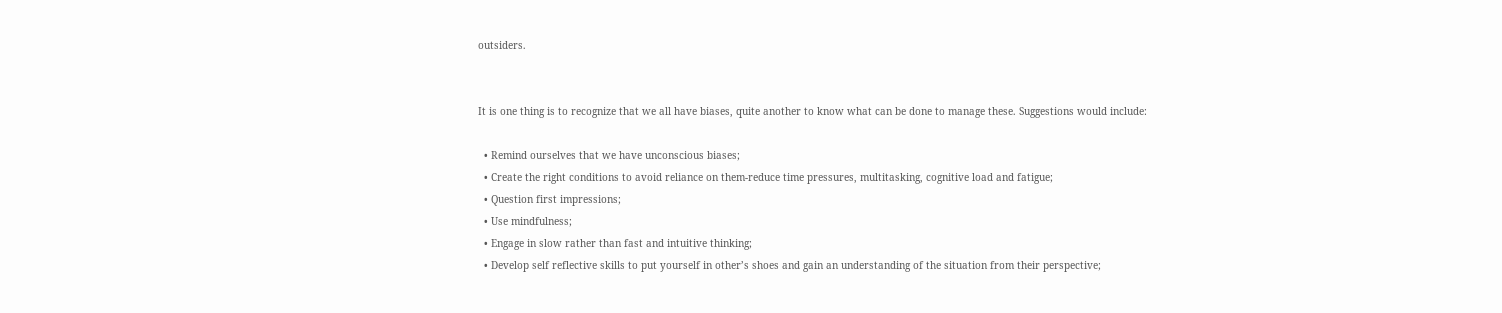outsiders.


It is one thing is to recognize that we all have biases, quite another to know what can be done to manage these. Suggestions would include:

  • Remind ourselves that we have unconscious biases;
  • Create the right conditions to avoid reliance on them-reduce time pressures, multitasking, cognitive load and fatigue;
  • Question first impressions;
  • Use mindfulness;
  • Engage in slow rather than fast and intuitive thinking;
  • Develop self reflective skills to put yourself in other’s shoes and gain an understanding of the situation from their perspective;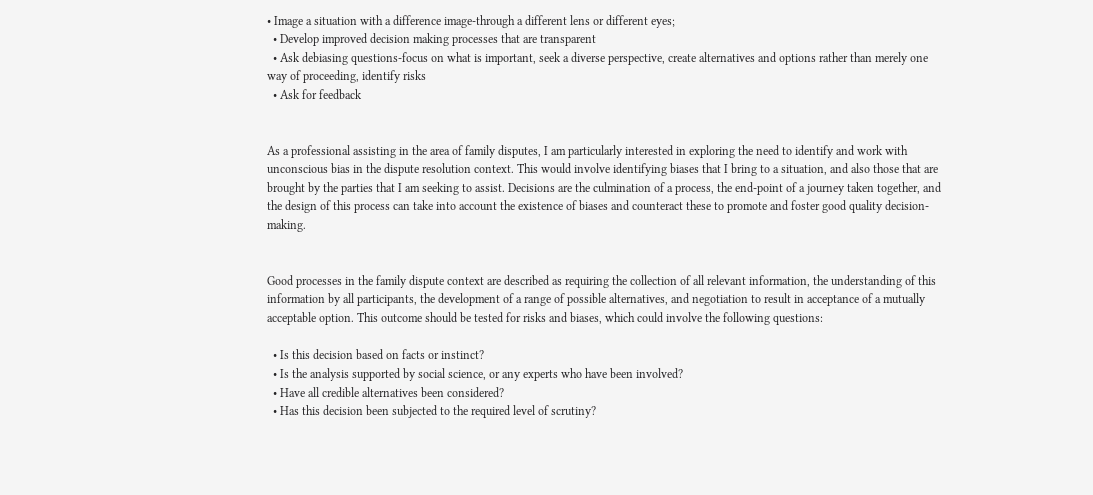• Image a situation with a difference image-through a different lens or different eyes;
  • Develop improved decision making processes that are transparent
  • Ask debiasing questions-focus on what is important, seek a diverse perspective, create alternatives and options rather than merely one way of proceeding, identify risks
  • Ask for feedback


As a professional assisting in the area of family disputes, I am particularly interested in exploring the need to identify and work with unconscious bias in the dispute resolution context. This would involve identifying biases that I bring to a situation, and also those that are brought by the parties that I am seeking to assist. Decisions are the culmination of a process, the end-point of a journey taken together, and the design of this process can take into account the existence of biases and counteract these to promote and foster good quality decision-making.


Good processes in the family dispute context are described as requiring the collection of all relevant information, the understanding of this information by all participants, the development of a range of possible alternatives, and negotiation to result in acceptance of a mutually acceptable option. This outcome should be tested for risks and biases, which could involve the following questions:

  • Is this decision based on facts or instinct?
  • Is the analysis supported by social science, or any experts who have been involved?
  • Have all credible alternatives been considered?
  • Has this decision been subjected to the required level of scrutiny?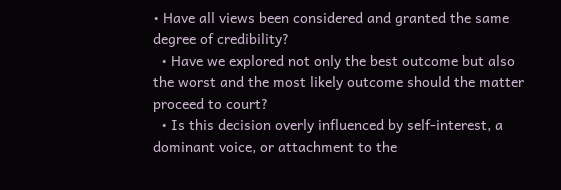• Have all views been considered and granted the same degree of credibility?
  • Have we explored not only the best outcome but also the worst and the most likely outcome should the matter proceed to court?
  • Is this decision overly influenced by self-interest, a dominant voice, or attachment to the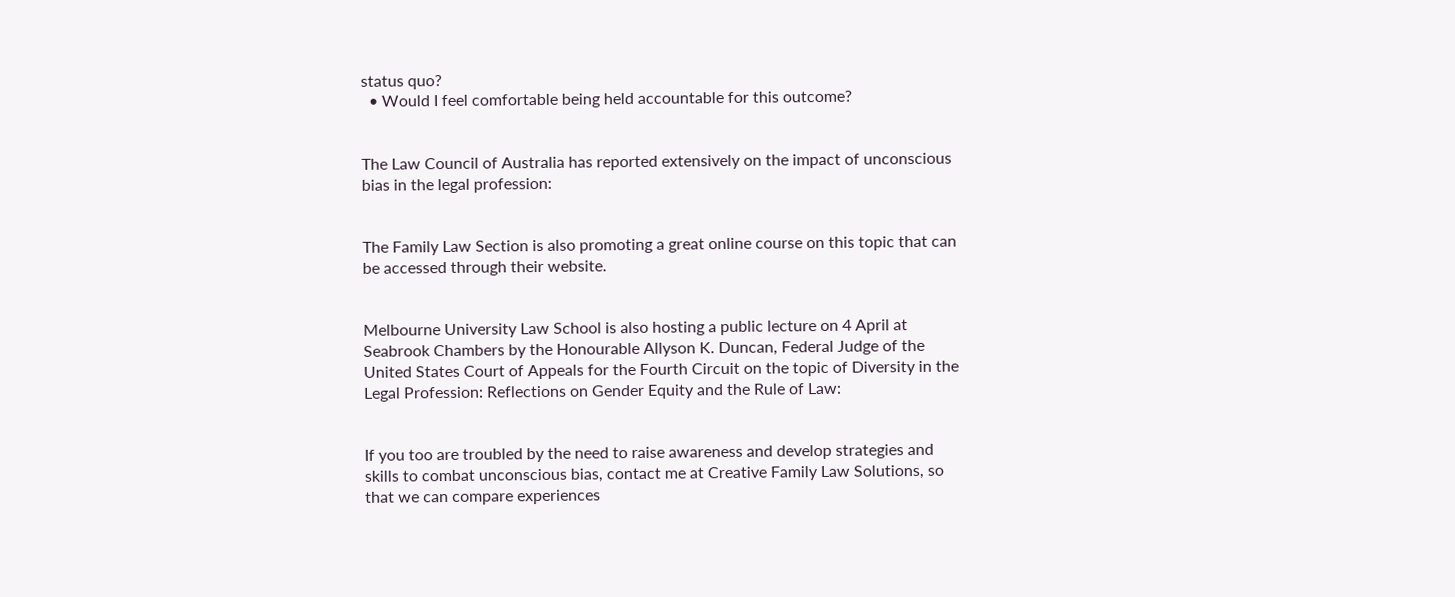status quo?
  • Would I feel comfortable being held accountable for this outcome?


The Law Council of Australia has reported extensively on the impact of unconscious bias in the legal profession:


The Family Law Section is also promoting a great online course on this topic that can be accessed through their website.


Melbourne University Law School is also hosting a public lecture on 4 April at Seabrook Chambers by the Honourable Allyson K. Duncan, Federal Judge of the United States Court of Appeals for the Fourth Circuit on the topic of Diversity in the Legal Profession: Reflections on Gender Equity and the Rule of Law:


If you too are troubled by the need to raise awareness and develop strategies and skills to combat unconscious bias, contact me at Creative Family Law Solutions, so that we can compare experiences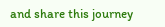and share this journey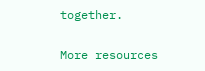together.

More resources